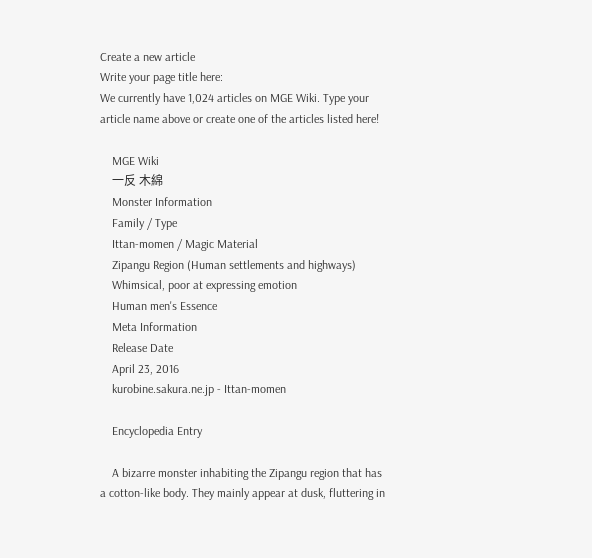Create a new article
Write your page title here:
We currently have 1,024 articles on MGE Wiki. Type your article name above or create one of the articles listed here!

    MGE Wiki
    一反 木綿
    Monster Information
    Family / Type
    Ittan-momen / Magic Material
    Zipangu Region (Human settlements and highways)
    Whimsical, poor at expressing emotion
    Human men's Essence
    Meta Information
    Release Date
    April 23, 2016
    kurobine.sakura.ne.jp - Ittan-momen

    Encyclopedia Entry

    A bizarre monster inhabiting the Zipangu region that has a cotton-like body. They mainly appear at dusk, fluttering in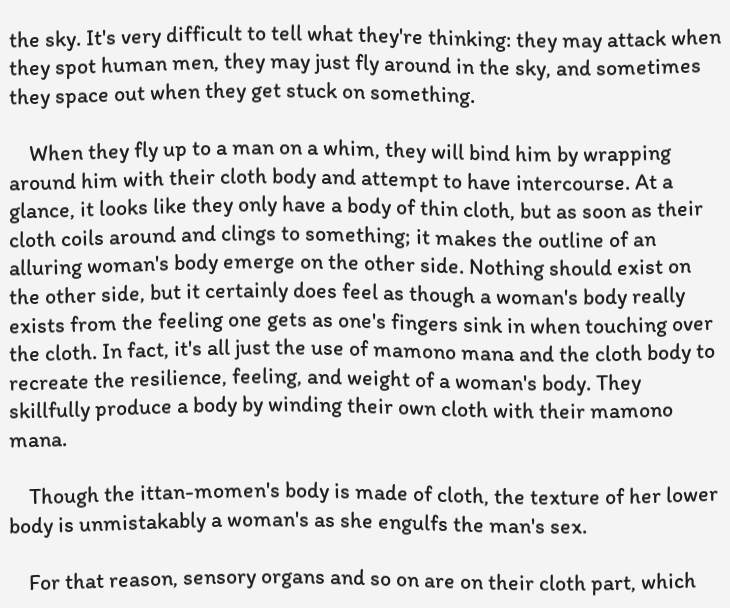the sky. It's very difficult to tell what they're thinking: they may attack when they spot human men, they may just fly around in the sky, and sometimes they space out when they get stuck on something.

    When they fly up to a man on a whim, they will bind him by wrapping around him with their cloth body and attempt to have intercourse. At a glance, it looks like they only have a body of thin cloth, but as soon as their cloth coils around and clings to something; it makes the outline of an alluring woman's body emerge on the other side. Nothing should exist on the other side, but it certainly does feel as though a woman's body really exists from the feeling one gets as one's fingers sink in when touching over the cloth. In fact, it's all just the use of mamono mana and the cloth body to recreate the resilience, feeling, and weight of a woman's body. They skillfully produce a body by winding their own cloth with their mamono mana.

    Though the ittan-momen's body is made of cloth, the texture of her lower body is unmistakably a woman's as she engulfs the man's sex.

    For that reason, sensory organs and so on are on their cloth part, which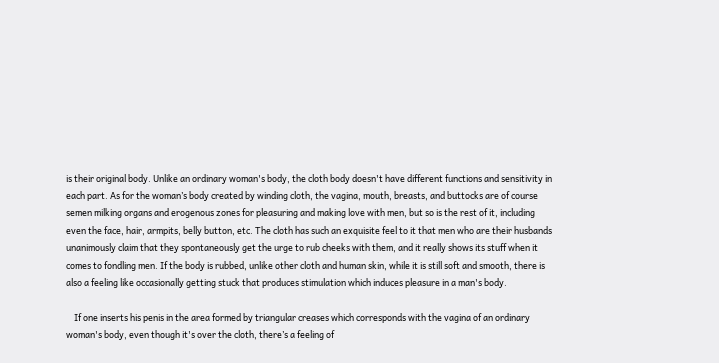is their original body. Unlike an ordinary woman's body, the cloth body doesn't have different functions and sensitivity in each part. As for the woman’s body created by winding cloth, the vagina, mouth, breasts, and buttocks are of course semen milking organs and erogenous zones for pleasuring and making love with men, but so is the rest of it, including even the face, hair, armpits, belly button, etc. The cloth has such an exquisite feel to it that men who are their husbands unanimously claim that they spontaneously get the urge to rub cheeks with them, and it really shows its stuff when it comes to fondling men. If the body is rubbed, unlike other cloth and human skin, while it is still soft and smooth, there is also a feeling like occasionally getting stuck that produces stimulation which induces pleasure in a man's body.

    If one inserts his penis in the area formed by triangular creases which corresponds with the vagina of an ordinary woman's body, even though it's over the cloth, there’s a feeling of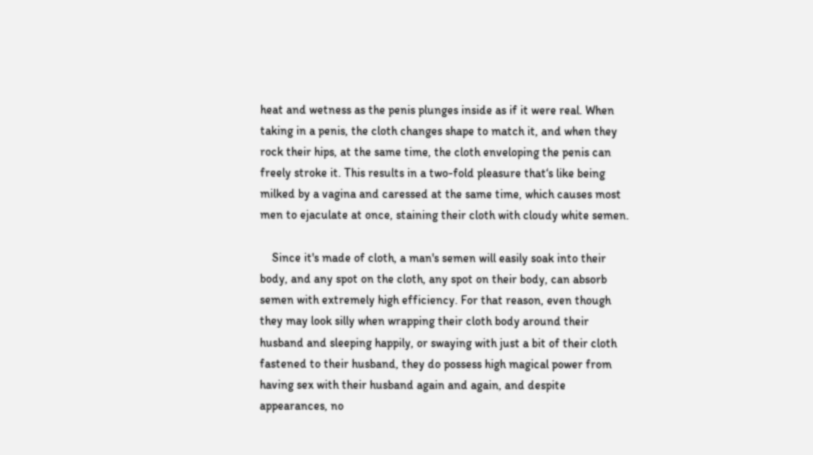heat and wetness as the penis plunges inside as if it were real. When taking in a penis, the cloth changes shape to match it, and when they rock their hips, at the same time, the cloth enveloping the penis can freely stroke it. This results in a two-fold pleasure that‘s like being milked by a vagina and caressed at the same time, which causes most men to ejaculate at once, staining their cloth with cloudy white semen.

    Since it's made of cloth, a man's semen will easily soak into their body, and any spot on the cloth, any spot on their body, can absorb semen with extremely high efficiency. For that reason, even though they may look silly when wrapping their cloth body around their husband and sleeping happily, or swaying with just a bit of their cloth fastened to their husband, they do possess high magical power from having sex with their husband again and again, and despite appearances, no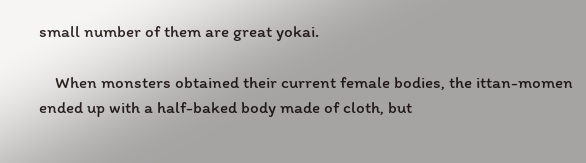small number of them are great yokai.

    When monsters obtained their current female bodies, the ittan-momen ended up with a half-baked body made of cloth, but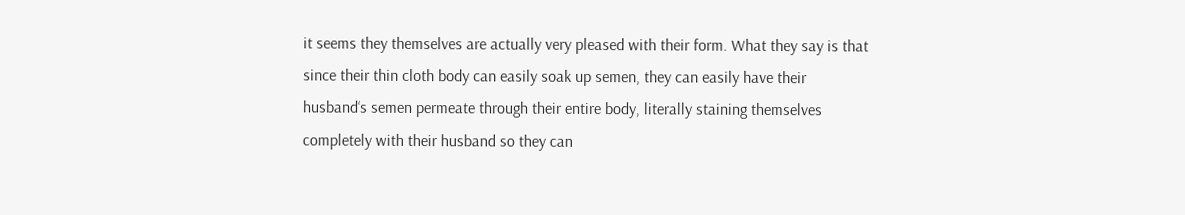it seems they themselves are actually very pleased with their form. What they say is that since their thin cloth body can easily soak up semen, they can easily have their husband‘s semen permeate through their entire body, literally staining themselves completely with their husband so they can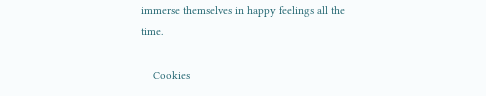immerse themselves in happy feelings all the time.

    Cookies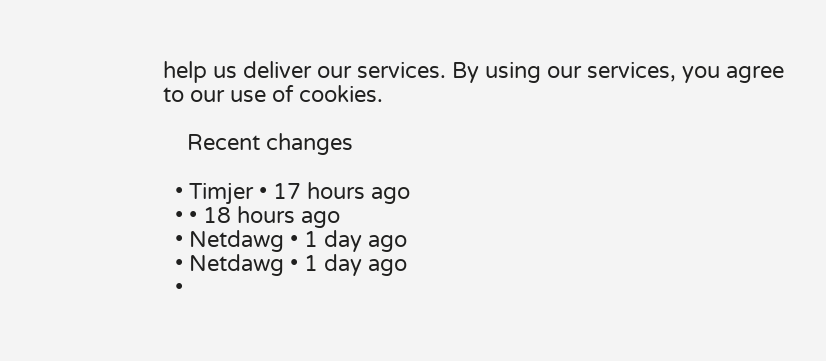help us deliver our services. By using our services, you agree to our use of cookies.

    Recent changes

  • Timjer • 17 hours ago
  • • 18 hours ago
  • Netdawg • 1 day ago
  • Netdawg • 1 day ago
  •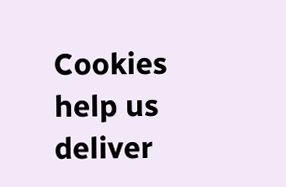Cookies help us deliver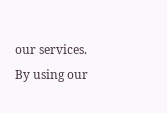our services. By using our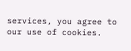services, you agree to our use of cookies.